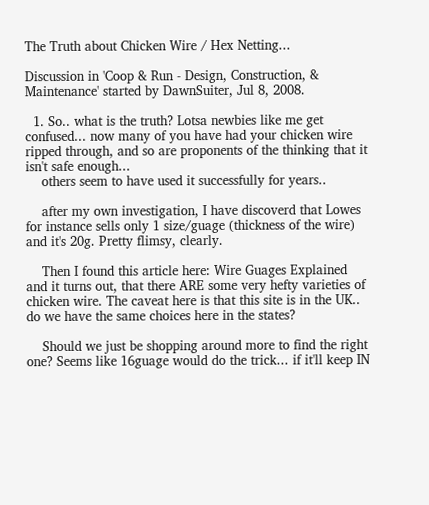The Truth about Chicken Wire / Hex Netting...

Discussion in 'Coop & Run - Design, Construction, & Maintenance' started by DawnSuiter, Jul 8, 2008.

  1. So.. what is the truth? Lotsa newbies like me get confused... now many of you have had your chicken wire ripped through, and so are proponents of the thinking that it isn't safe enough...
    others seem to have used it successfully for years..

    after my own investigation, I have discoverd that Lowes for instance sells only 1 size/guage (thickness of the wire) and it's 20g. Pretty flimsy, clearly.

    Then I found this article here: Wire Guages Explained and it turns out, that there ARE some very hefty varieties of chicken wire. The caveat here is that this site is in the UK.. do we have the same choices here in the states?

    Should we just be shopping around more to find the right one? Seems like 16guage would do the trick... if it'll keep IN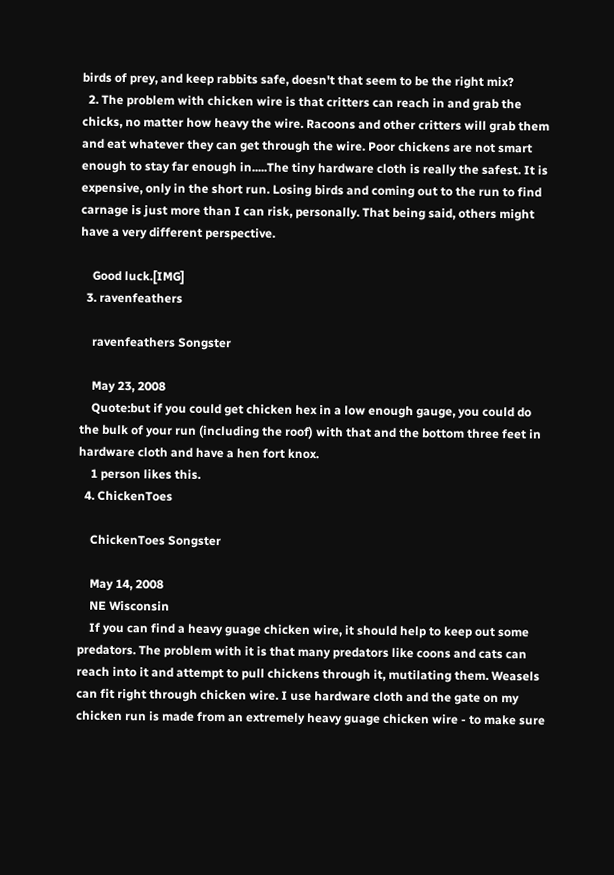birds of prey, and keep rabbits safe, doesn't that seem to be the right mix?
  2. The problem with chicken wire is that critters can reach in and grab the chicks, no matter how heavy the wire. Racoons and other critters will grab them and eat whatever they can get through the wire. Poor chickens are not smart enough to stay far enough in.....The tiny hardware cloth is really the safest. It is expensive, only in the short run. Losing birds and coming out to the run to find carnage is just more than I can risk, personally. That being said, others might have a very different perspective.

    Good luck.[IMG]
  3. ravenfeathers

    ravenfeathers Songster

    May 23, 2008
    Quote:but if you could get chicken hex in a low enough gauge, you could do the bulk of your run (including the roof) with that and the bottom three feet in hardware cloth and have a hen fort knox.
    1 person likes this.
  4. ChickenToes

    ChickenToes Songster

    May 14, 2008
    NE Wisconsin
    If you can find a heavy guage chicken wire, it should help to keep out some predators. The problem with it is that many predators like coons and cats can reach into it and attempt to pull chickens through it, mutilating them. Weasels can fit right through chicken wire. I use hardware cloth and the gate on my chicken run is made from an extremely heavy guage chicken wire - to make sure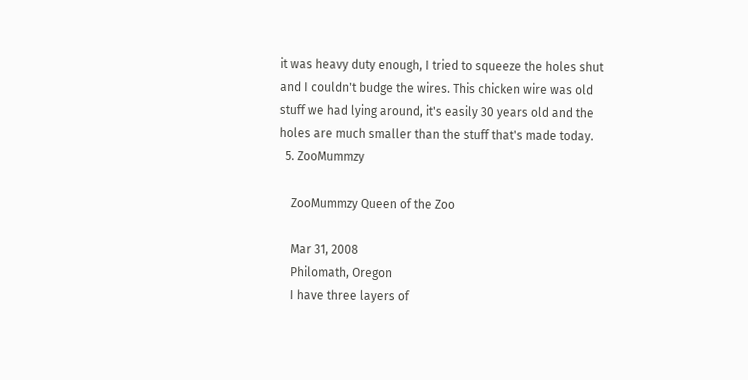it was heavy duty enough, I tried to squeeze the holes shut and I couldn't budge the wires. This chicken wire was old stuff we had lying around, it's easily 30 years old and the holes are much smaller than the stuff that's made today.
  5. ZooMummzy

    ZooMummzy Queen of the Zoo

    Mar 31, 2008
    Philomath, Oregon
    I have three layers of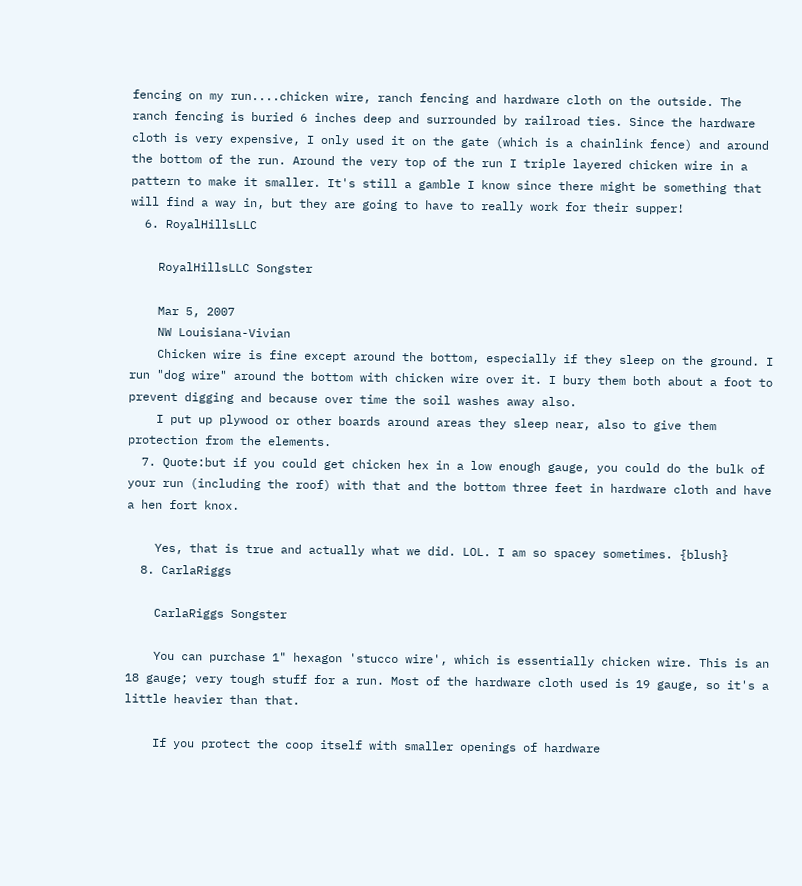fencing on my run....chicken wire, ranch fencing and hardware cloth on the outside. The ranch fencing is buried 6 inches deep and surrounded by railroad ties. Since the hardware cloth is very expensive, I only used it on the gate (which is a chainlink fence) and around the bottom of the run. Around the very top of the run I triple layered chicken wire in a pattern to make it smaller. It's still a gamble I know since there might be something that will find a way in, but they are going to have to really work for their supper!
  6. RoyalHillsLLC

    RoyalHillsLLC Songster

    Mar 5, 2007
    NW Louisiana-Vivian
    Chicken wire is fine except around the bottom, especially if they sleep on the ground. I run "dog wire" around the bottom with chicken wire over it. I bury them both about a foot to prevent digging and because over time the soil washes away also.
    I put up plywood or other boards around areas they sleep near, also to give them protection from the elements.
  7. Quote:but if you could get chicken hex in a low enough gauge, you could do the bulk of your run (including the roof) with that and the bottom three feet in hardware cloth and have a hen fort knox.

    Yes, that is true and actually what we did. LOL. I am so spacey sometimes. {blush}
  8. CarlaRiggs

    CarlaRiggs Songster

    You can purchase 1" hexagon 'stucco wire', which is essentially chicken wire. This is an 18 gauge; very tough stuff for a run. Most of the hardware cloth used is 19 gauge, so it's a little heavier than that.

    If you protect the coop itself with smaller openings of hardware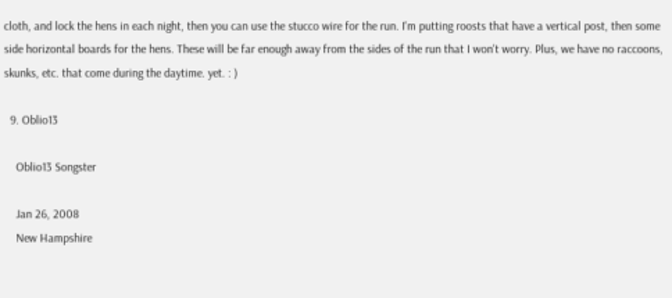cloth, and lock the hens in each night, then you can use the stucco wire for the run. I'm putting roosts that have a vertical post, then some side horizontal boards for the hens. These will be far enough away from the sides of the run that I won't worry. Plus, we have no raccoons, skunks, etc. that come during the daytime. yet. : )

  9. Oblio13

    Oblio13 Songster

    Jan 26, 2008
    New Hampshire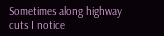Sometimes along highway cuts I notice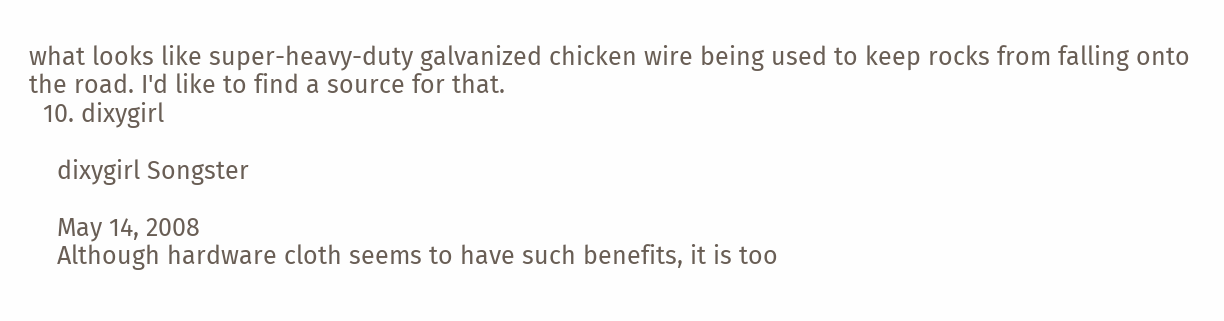what looks like super-heavy-duty galvanized chicken wire being used to keep rocks from falling onto the road. I'd like to find a source for that.
  10. dixygirl

    dixygirl Songster

    May 14, 2008
    Although hardware cloth seems to have such benefits, it is too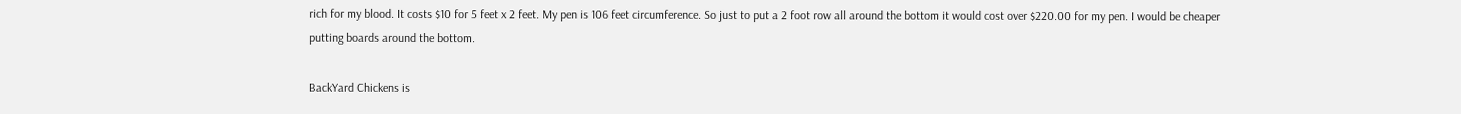rich for my blood. It costs $10 for 5 feet x 2 feet. My pen is 106 feet circumference. So just to put a 2 foot row all around the bottom it would cost over $220.00 for my pen. I would be cheaper putting boards around the bottom.

BackYard Chickens is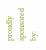proudly sponsored by: